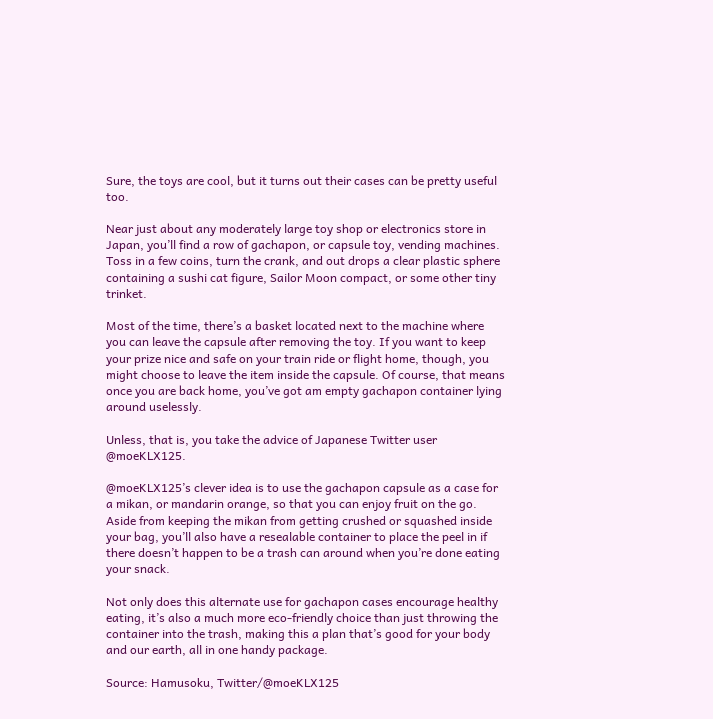Sure, the toys are cool, but it turns out their cases can be pretty useful too.

Near just about any moderately large toy shop or electronics store in Japan, you’ll find a row of gachapon, or capsule toy, vending machines. Toss in a few coins, turn the crank, and out drops a clear plastic sphere containing a sushi cat figure, Sailor Moon compact, or some other tiny trinket.

Most of the time, there’s a basket located next to the machine where you can leave the capsule after removing the toy. If you want to keep your prize nice and safe on your train ride or flight home, though, you might choose to leave the item inside the capsule. Of course, that means once you are back home, you’ve got am empty gachapon container lying around uselessly.

Unless, that is, you take the advice of Japanese Twitter user @moeKLX125.

@moeKLX125’s clever idea is to use the gachapon capsule as a case for a mikan, or mandarin orange, so that you can enjoy fruit on the go. Aside from keeping the mikan from getting crushed or squashed inside your bag, you’ll also have a resealable container to place the peel in if there doesn’t happen to be a trash can around when you’re done eating your snack.

Not only does this alternate use for gachapon cases encourage healthy eating, it’s also a much more eco-friendly choice than just throwing the container into the trash, making this a plan that’s good for your body and our earth, all in one handy package.

Source: Hamusoku, Twitter/@moeKLX125